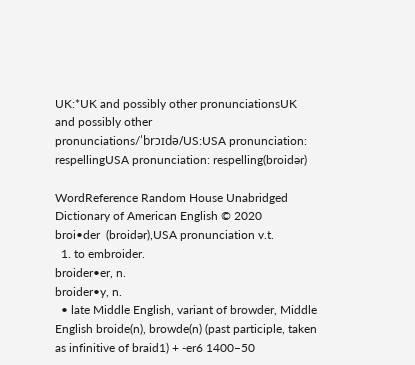UK:*UK and possibly other pronunciationsUK and possibly other pronunciations/ˈbrɔɪdə/US:USA pronunciation: respellingUSA pronunciation: respelling(broidər)

WordReference Random House Unabridged Dictionary of American English © 2020
broi•der  (broidər),USA pronunciation v.t.
  1. to embroider.
broider•er, n.
broider•y, n.
  • late Middle English, variant of browder, Middle English broide(n), browde(n) (past participle, taken as infinitive of braid1) + -er6 1400–50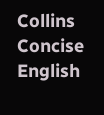Collins Concise English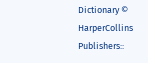Dictionary © HarperCollins Publishers::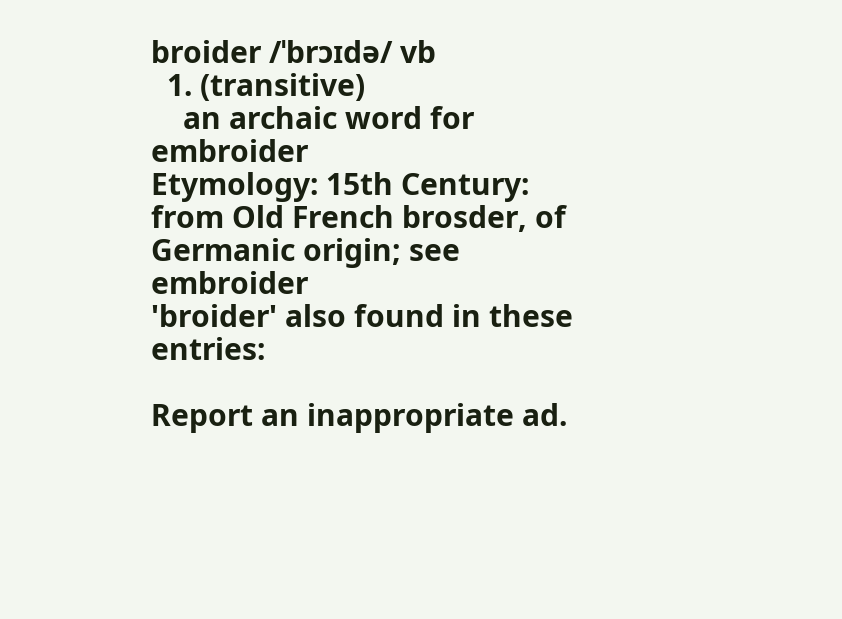broider /ˈbrɔɪdə/ vb
  1. (transitive)
    an archaic word for embroider
Etymology: 15th Century: from Old French brosder, of Germanic origin; see embroider
'broider' also found in these entries:

Report an inappropriate ad.